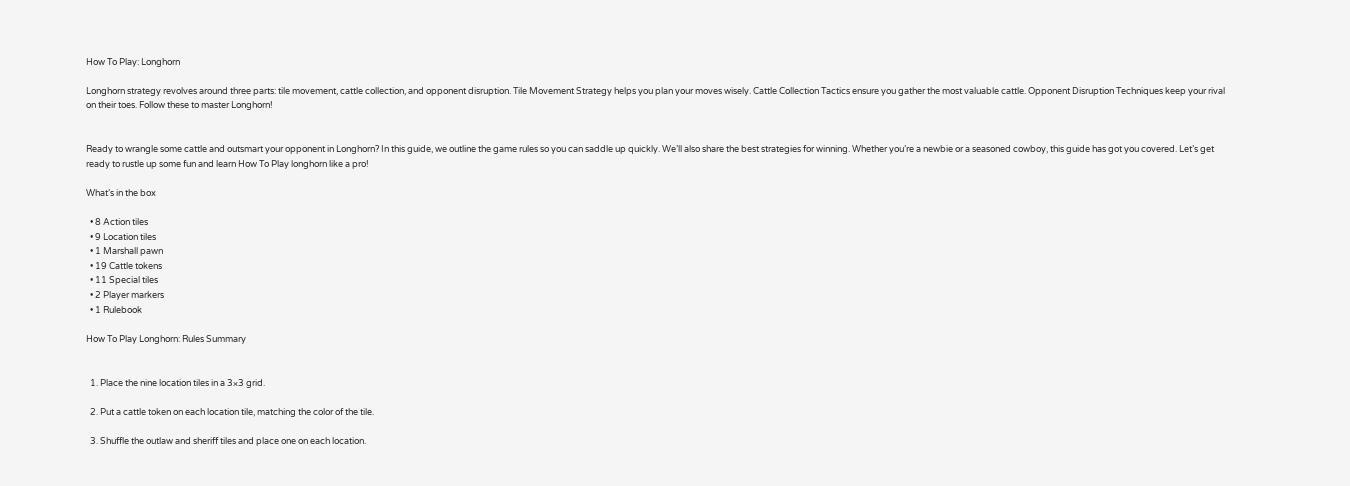How To Play: Longhorn

Longhorn strategy revolves around three parts: tile movement, cattle collection, and opponent disruption. Tile Movement Strategy helps you plan your moves wisely. Cattle Collection Tactics ensure you gather the most valuable cattle. Opponent Disruption Techniques keep your rival on their toes. Follow these to master Longhorn!


Ready to wrangle some cattle and outsmart your opponent in Longhorn? In this guide, we outline the game rules so you can saddle up quickly. We’ll also share the best strategies for winning. Whether you’re a newbie or a seasoned cowboy, this guide has got you covered. Let’s get ready to rustle up some fun and learn How To Play longhorn like a pro!

What’s in the box

  • 8 Action tiles
  • 9 Location tiles
  • 1 Marshall pawn
  • 19 Cattle tokens
  • 11 Special tiles
  • 2 Player markers
  • 1 Rulebook

How To Play Longhorn: Rules Summary


  1. Place the nine location tiles in a 3×3 grid.

  2. Put a cattle token on each location tile, matching the color of the tile.

  3. Shuffle the outlaw and sheriff tiles and place one on each location.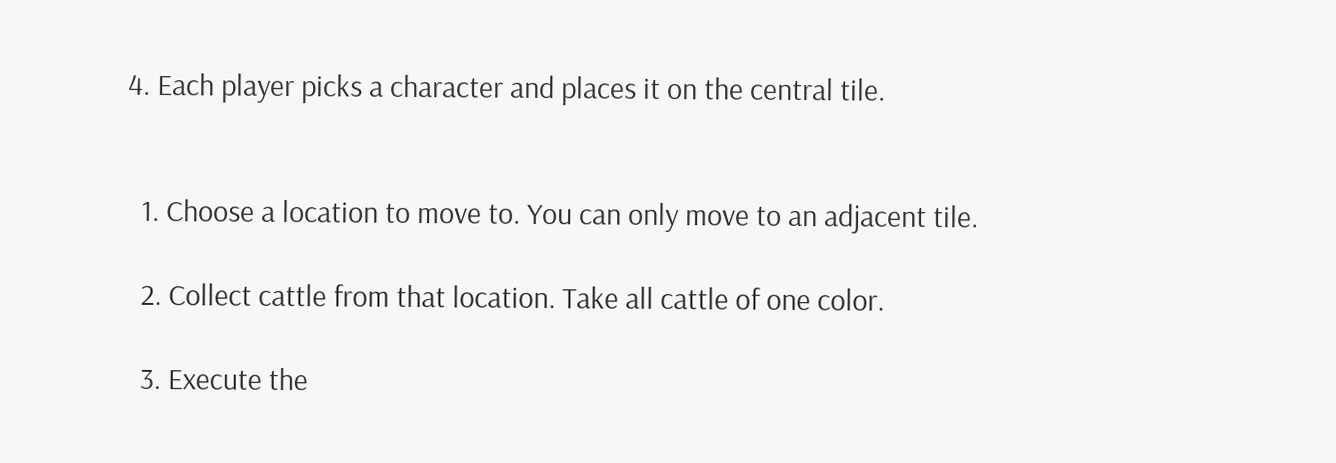4. Each player picks a character and places it on the central tile.


  1. Choose a location to move to. You can only move to an adjacent tile.

  2. Collect cattle from that location. Take all cattle of one color.

  3. Execute the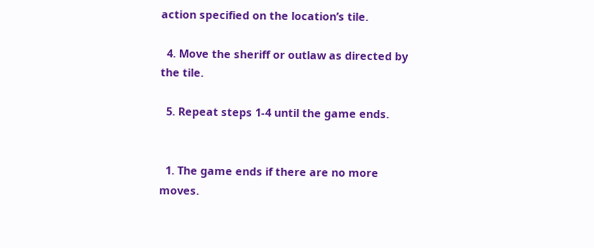action specified on the location’s tile.

  4. Move the sheriff or outlaw as directed by the tile.

  5. Repeat steps 1-4 until the game ends.


  1. The game ends if there are no more moves.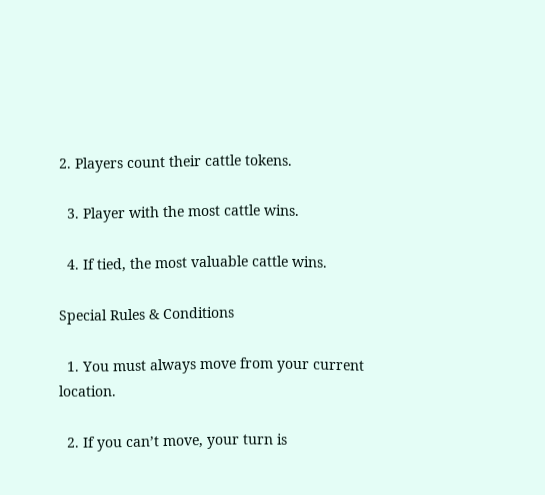2. Players count their cattle tokens.

  3. Player with the most cattle wins.

  4. If tied, the most valuable cattle wins.

Special Rules & Conditions

  1. You must always move from your current location.

  2. If you can’t move, your turn is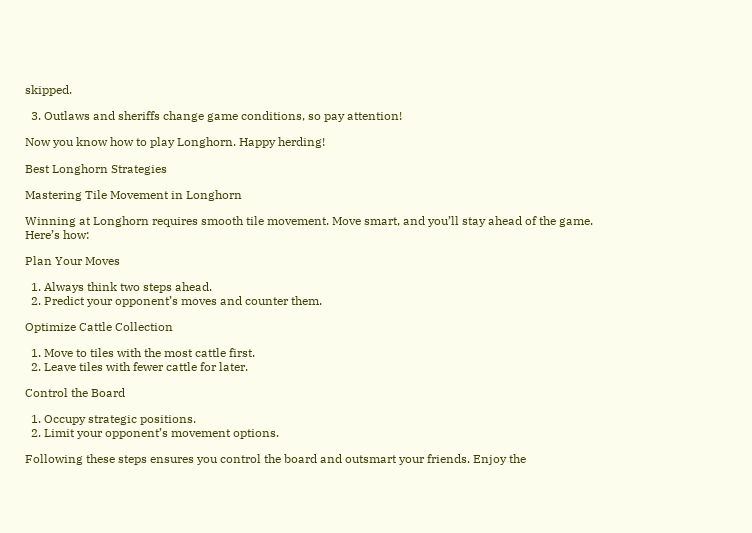skipped.

  3. Outlaws and sheriffs change game conditions, so pay attention!

Now you know how to play Longhorn. Happy herding!

Best Longhorn Strategies

Mastering Tile Movement in Longhorn

Winning at Longhorn requires smooth tile movement. Move smart, and you’ll stay ahead of the game. Here’s how:

Plan Your Moves

  1. Always think two steps ahead.
  2. Predict your opponent’s moves and counter them.

Optimize Cattle Collection

  1. Move to tiles with the most cattle first.
  2. Leave tiles with fewer cattle for later.

Control the Board

  1. Occupy strategic positions.
  2. Limit your opponent’s movement options.

Following these steps ensures you control the board and outsmart your friends. Enjoy the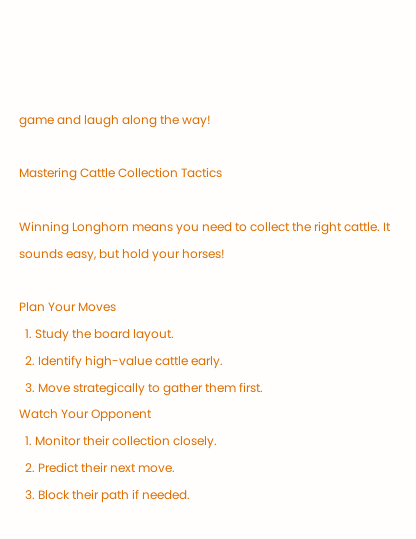game and laugh along the way!

Mastering Cattle Collection Tactics

Winning Longhorn means you need to collect the right cattle. It sounds easy, but hold your horses!

Plan Your Moves
  1. Study the board layout.
  2. Identify high-value cattle early.
  3. Move strategically to gather them first.
Watch Your Opponent
  1. Monitor their collection closely.
  2. Predict their next move.
  3. Block their path if needed.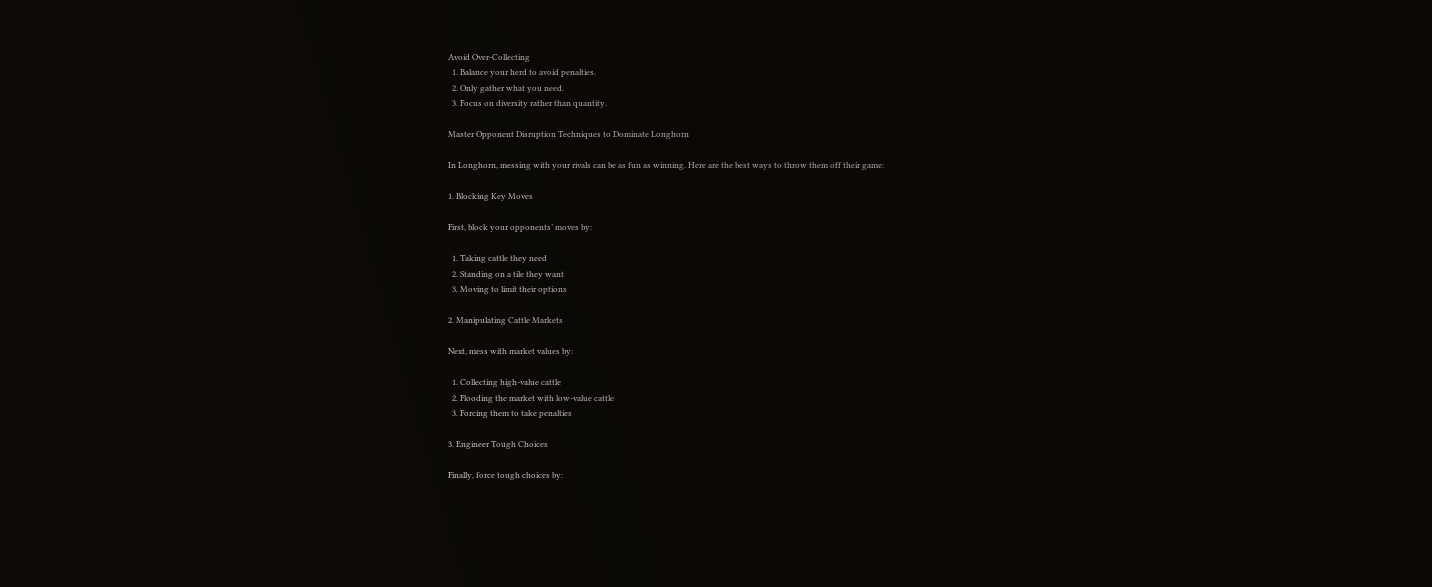Avoid Over-Collecting
  1. Balance your herd to avoid penalties.
  2. Only gather what you need.
  3. Focus on diversity rather than quantity.

Master Opponent Disruption Techniques to Dominate Longhorn

In Longhorn, messing with your rivals can be as fun as winning. Here are the best ways to throw them off their game:

1. Blocking Key Moves

First, block your opponents’ moves by:

  1. Taking cattle they need
  2. Standing on a tile they want
  3. Moving to limit their options

2. Manipulating Cattle Markets

Next, mess with market values by:

  1. Collecting high-value cattle
  2. Flooding the market with low-value cattle
  3. Forcing them to take penalties

3. Engineer Tough Choices

Finally, force tough choices by: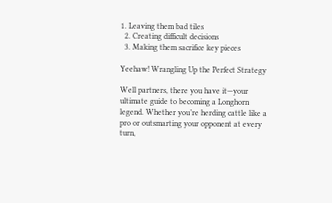1. Leaving them bad tiles
  2. Creating difficult decisions
  3. Making them sacrifice key pieces

Yeehaw! Wrangling Up the Perfect Strategy

Well partners, there you have it—your ultimate guide to becoming a Longhorn legend. Whether you’re herding cattle like a pro or outsmarting your opponent at every turn,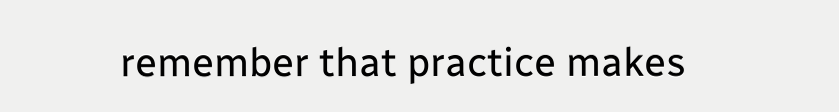remember that practice makes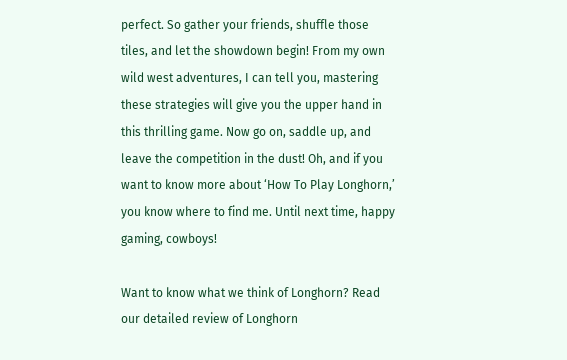perfect. So gather your friends, shuffle those tiles, and let the showdown begin! From my own wild west adventures, I can tell you, mastering these strategies will give you the upper hand in this thrilling game. Now go on, saddle up, and leave the competition in the dust! Oh, and if you want to know more about ‘How To Play Longhorn,’ you know where to find me. Until next time, happy gaming, cowboys!

Want to know what we think of Longhorn? Read our detailed review of Longhorn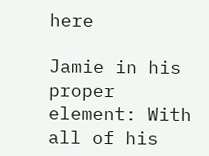here

Jamie in his proper element: With all of his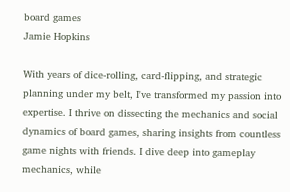board games
Jamie Hopkins

With years of dice-rolling, card-flipping, and strategic planning under my belt, I've transformed my passion into expertise. I thrive on dissecting the mechanics and social dynamics of board games, sharing insights from countless game nights with friends. I dive deep into gameplay mechanics, while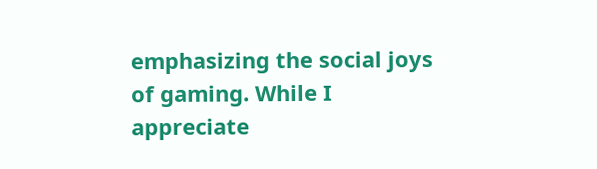emphasizing the social joys of gaming. While I appreciate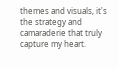themes and visuals, it's the strategy and camaraderie that truly capture my heart.